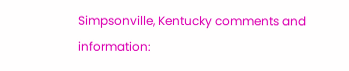Simpsonville, Kentucky comments and information: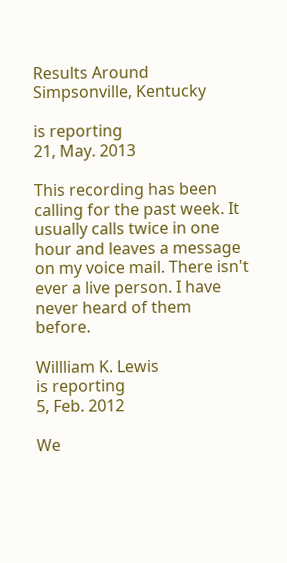Results Around Simpsonville, Kentucky

is reporting
21, May. 2013

This recording has been calling for the past week. It usually calls twice in one hour and leaves a message on my voice mail. There isn't ever a live person. I have never heard of them before.

Willliam K. Lewis
is reporting
5, Feb. 2012

We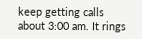keep getting calls about 3:00 am. It rings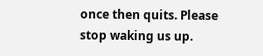once then quits. Please stop waking us up.